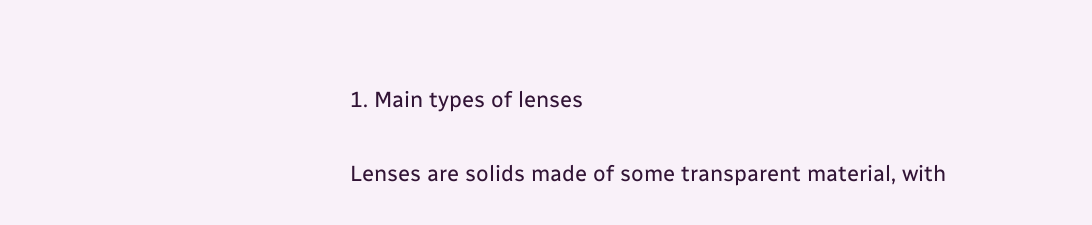1. Main types of lenses

Lenses are solids made of some transparent material, with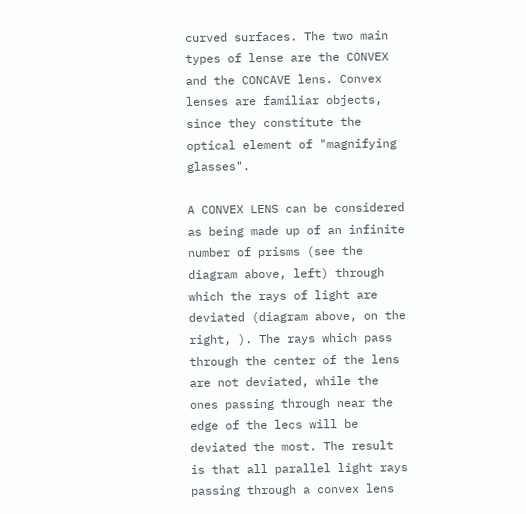curved surfaces. The two main types of lense are the CONVEX and the CONCAVE lens. Convex lenses are familiar objects, since they constitute the optical element of "magnifying glasses".

A CONVEX LENS can be considered as being made up of an infinite number of prisms (see the diagram above, left) through which the rays of light are deviated (diagram above, on the right, ). The rays which pass through the center of the lens are not deviated, while the ones passing through near the edge of the lecs will be deviated the most. The result is that all parallel light rays passing through a convex lens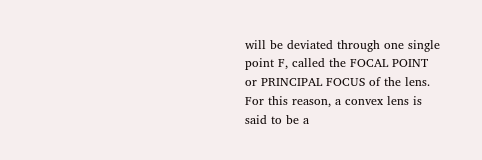will be deviated through one single point F, called the FOCAL POINT or PRINCIPAL FOCUS of the lens. For this reason, a convex lens is said to be a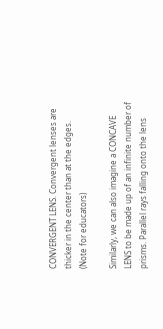CONVERGENT LENS. Convergent lenses are thicker in the center than at the edges. (Note for educators)

Similarly, we can also imagine a CONCAVE LENS to be made up of an infinite number of prisms. Parallel rays falling onto the lens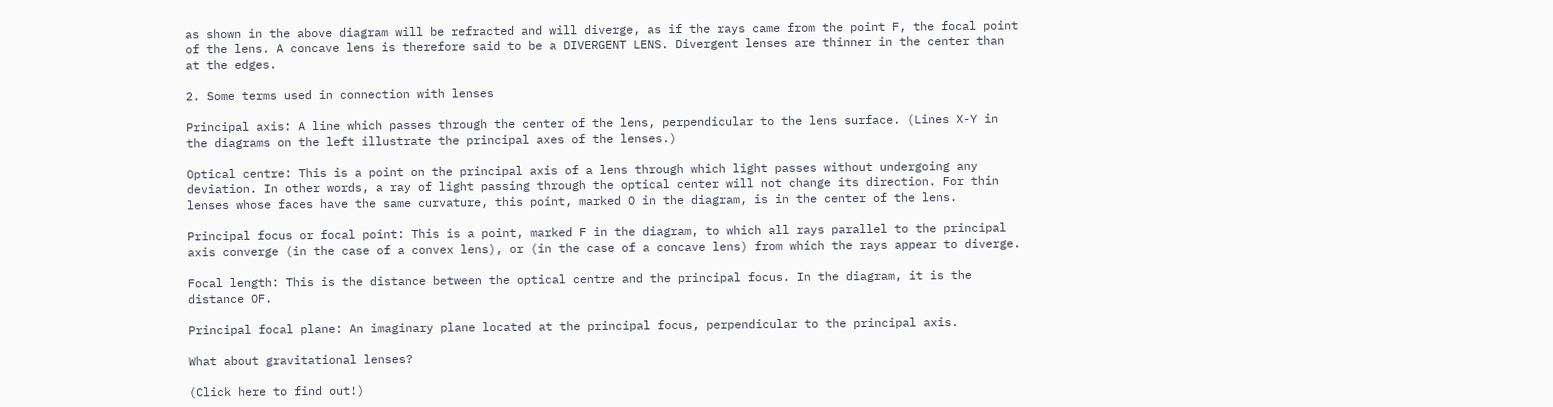as shown in the above diagram will be refracted and will diverge, as if the rays came from the point F, the focal point of the lens. A concave lens is therefore said to be a DIVERGENT LENS. Divergent lenses are thinner in the center than at the edges.

2. Some terms used in connection with lenses

Principal axis: A line which passes through the center of the lens, perpendicular to the lens surface. (Lines X-Y in the diagrams on the left illustrate the principal axes of the lenses.)

Optical centre: This is a point on the principal axis of a lens through which light passes without undergoing any deviation. In other words, a ray of light passing through the optical center will not change its direction. For thin lenses whose faces have the same curvature, this point, marked O in the diagram, is in the center of the lens.

Principal focus or focal point: This is a point, marked F in the diagram, to which all rays parallel to the principal axis converge (in the case of a convex lens), or (in the case of a concave lens) from which the rays appear to diverge.

Focal length: This is the distance between the optical centre and the principal focus. In the diagram, it is the distance OF.

Principal focal plane: An imaginary plane located at the principal focus, perpendicular to the principal axis.

What about gravitational lenses?

(Click here to find out!)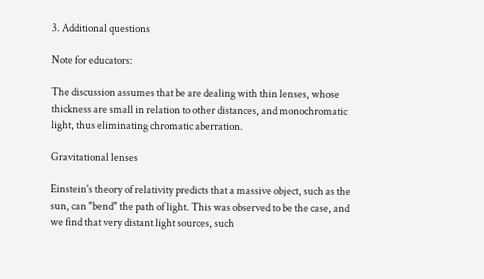3. Additional questions

Note for educators:

The discussion assumes that be are dealing with thin lenses, whose thickness are small in relation to other distances, and monochromatic light, thus eliminating chromatic aberration.

Gravitational lenses

Einstein's theory of relativity predicts that a massive object, such as the sun, can "bend" the path of light. This was observed to be the case, and we find that very distant light sources, such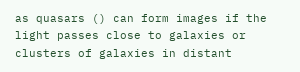as quasars () can form images if the light passes close to galaxies or clusters of galaxies in distant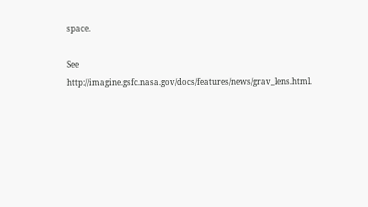space.

See http://imagine.gsfc.nasa.gov/docs/features/news/grav_lens.html.